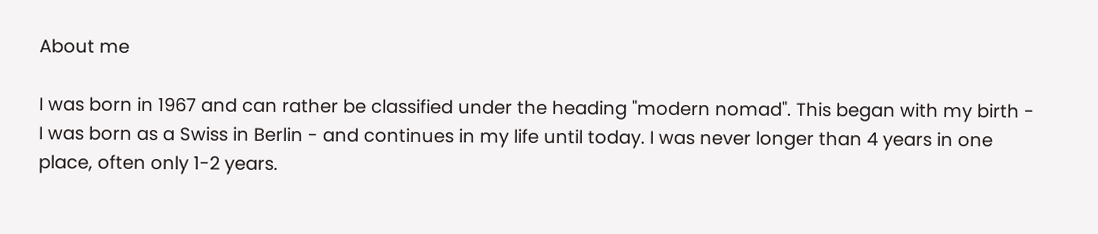About me

I was born in 1967 and can rather be classified under the heading "modern nomad". This began with my birth - I was born as a Swiss in Berlin - and continues in my life until today. I was never longer than 4 years in one place, often only 1-2 years.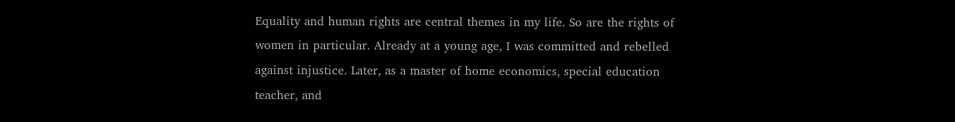Equality and human rights are central themes in my life. So are the rights of women in particular. Already at a young age, I was committed and rebelled against injustice. Later, as a master of home economics, special education teacher, and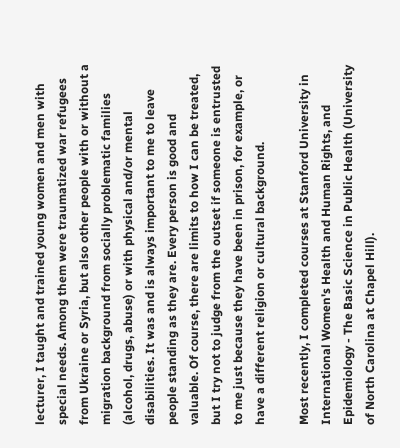lecturer, I taught and trained young women and men with special needs. Among them were traumatized war refugees from Ukraine or Syria, but also other people with or without a migration background from socially problematic families (alcohol, drugs, abuse) or with physical and/or mental disabilities. It was and is always important to me to leave people standing as they are. Every person is good and valuable. Of course, there are limits to how I can be treated, but I try not to judge from the outset if someone is entrusted to me just because they have been in prison, for example, or have a different religion or cultural background.

Most recently, I completed courses at Stanford University in International Women's Health and Human Rights, and Epidemiology - The Basic Science in Public Health (University of North Carolina at Chapel Hill).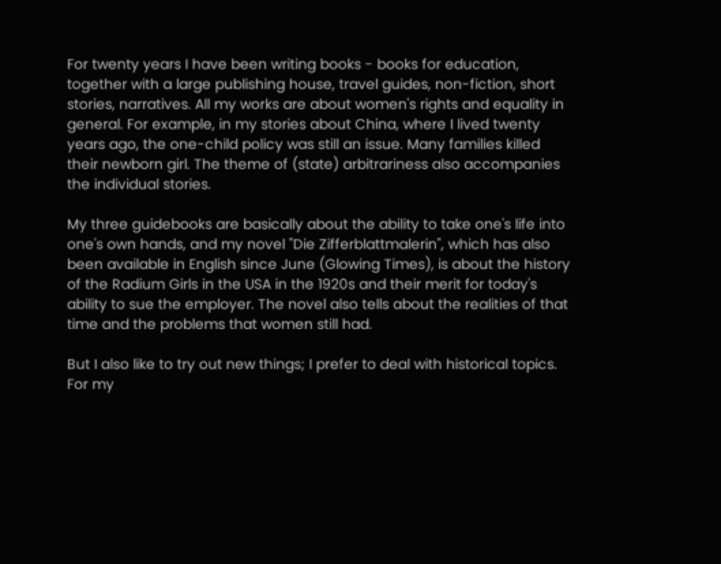For twenty years I have been writing books - books for education, together with a large publishing house, travel guides, non-fiction, short stories, narratives. All my works are about women's rights and equality in general. For example, in my stories about China, where I lived twenty years ago, the one-child policy was still an issue. Many families killed their newborn girl. The theme of (state) arbitrariness also accompanies the individual stories.

My three guidebooks are basically about the ability to take one's life into one's own hands, and my novel "Die Zifferblattmalerin", which has also been available in English since June (Glowing Times), is about the history of the Radium Girls in the USA in the 1920s and their merit for today's ability to sue the employer. The novel also tells about the realities of that time and the problems that women still had.

But I also like to try out new things; I prefer to deal with historical topics. For my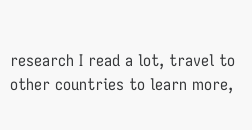research I read a lot, travel to other countries to learn more,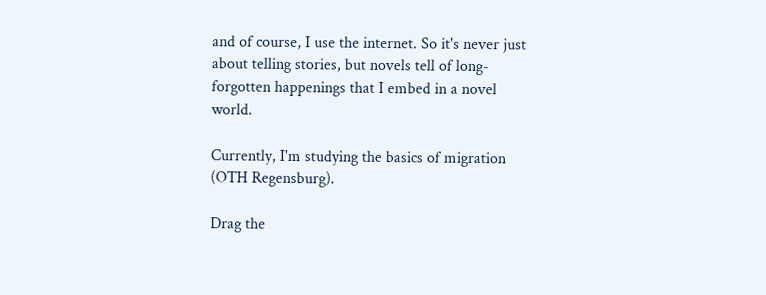and of course, I use the internet. So it's never just about telling stories, but novels tell of long-forgotten happenings that I embed in a novel world.

Currently, I'm studying the basics of migration (OTH Regensburg).

Drag the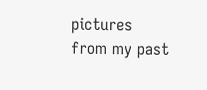pictures from my past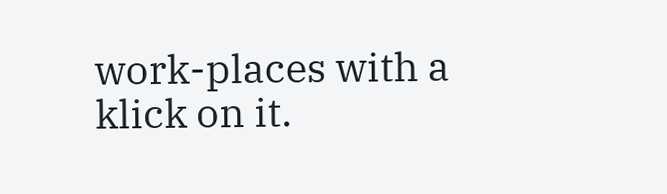work-places with a klick on it.